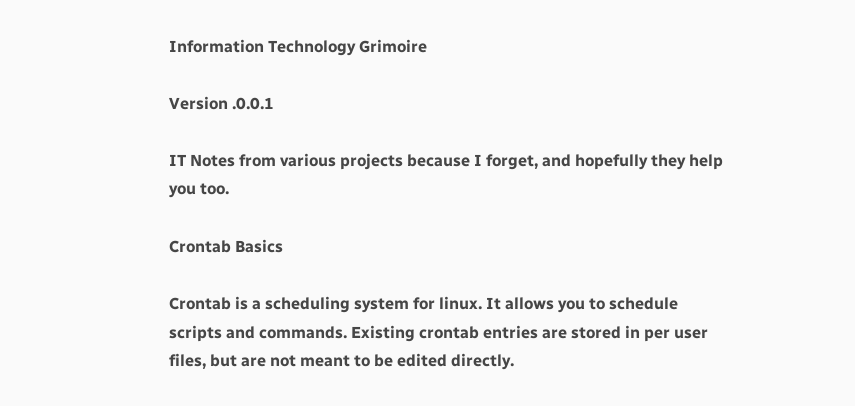Information Technology Grimoire

Version .0.0.1

IT Notes from various projects because I forget, and hopefully they help you too.

Crontab Basics

Crontab is a scheduling system for linux. It allows you to schedule scripts and commands. Existing crontab entries are stored in per user files, but are not meant to be edited directly.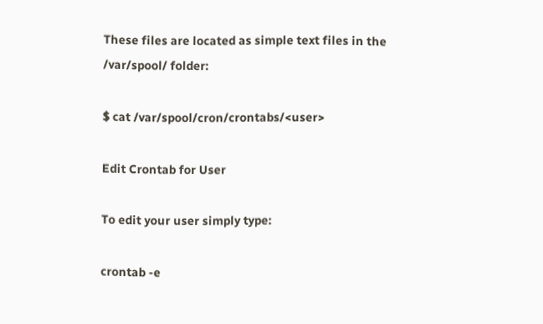These files are located as simple text files in the /var/spool/ folder:

$ cat /var/spool/cron/crontabs/<user>

Edit Crontab for User

To edit your user simply type:

crontab -e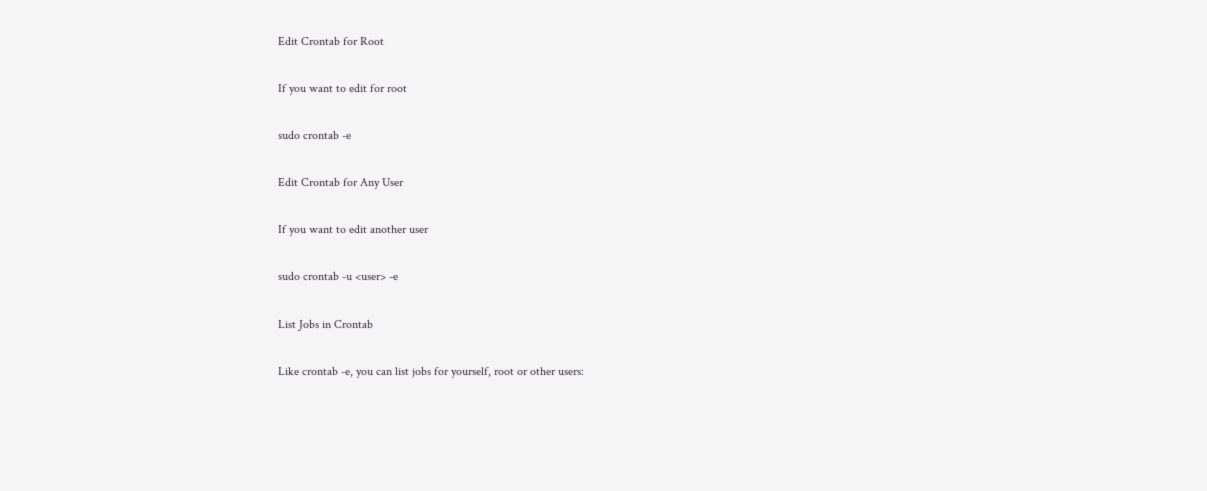Edit Crontab for Root

If you want to edit for root

sudo crontab -e

Edit Crontab for Any User

If you want to edit another user

sudo crontab -u <user> -e

List Jobs in Crontab

Like crontab -e, you can list jobs for yourself, root or other users: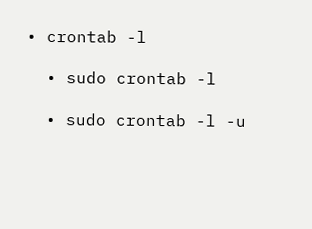• crontab -l

  • sudo crontab -l

  • sudo crontab -l -u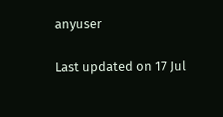anyuser

Last updated on 17 Jul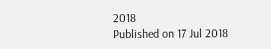2018
Published on 17 Jul 2018